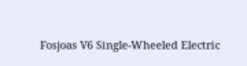Fosjoas V6 Single-Wheeled Electric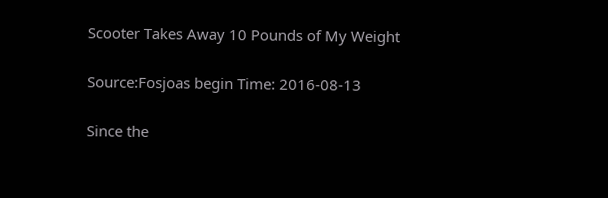Scooter Takes Away 10 Pounds of My Weight

Source:Fosjoas begin Time: 2016-08-13

Since the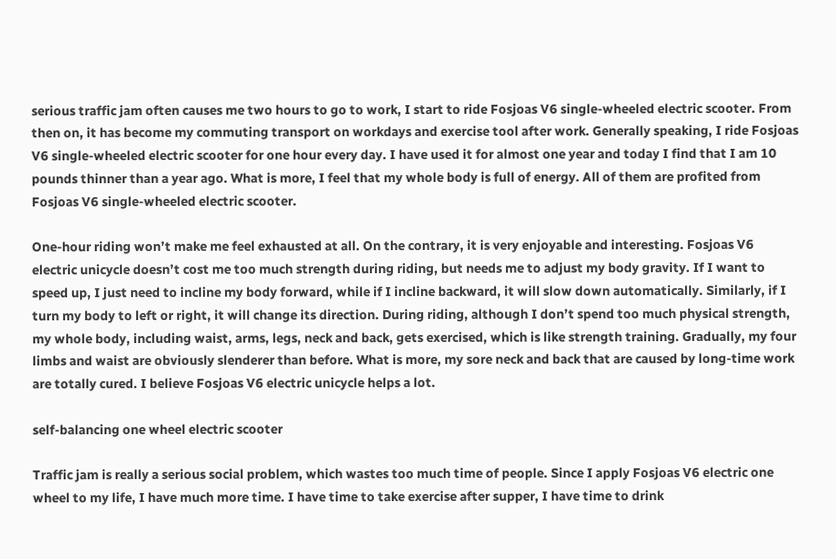serious traffic jam often causes me two hours to go to work, I start to ride Fosjoas V6 single-wheeled electric scooter. From then on, it has become my commuting transport on workdays and exercise tool after work. Generally speaking, I ride Fosjoas V6 single-wheeled electric scooter for one hour every day. I have used it for almost one year and today I find that I am 10 pounds thinner than a year ago. What is more, I feel that my whole body is full of energy. All of them are profited from Fosjoas V6 single-wheeled electric scooter.

One-hour riding won’t make me feel exhausted at all. On the contrary, it is very enjoyable and interesting. Fosjoas V6 electric unicycle doesn’t cost me too much strength during riding, but needs me to adjust my body gravity. If I want to speed up, I just need to incline my body forward, while if I incline backward, it will slow down automatically. Similarly, if I turn my body to left or right, it will change its direction. During riding, although I don’t spend too much physical strength, my whole body, including waist, arms, legs, neck and back, gets exercised, which is like strength training. Gradually, my four limbs and waist are obviously slenderer than before. What is more, my sore neck and back that are caused by long-time work are totally cured. I believe Fosjoas V6 electric unicycle helps a lot.

self-balancing one wheel electric scooter

Traffic jam is really a serious social problem, which wastes too much time of people. Since I apply Fosjoas V6 electric one wheel to my life, I have much more time. I have time to take exercise after supper, I have time to drink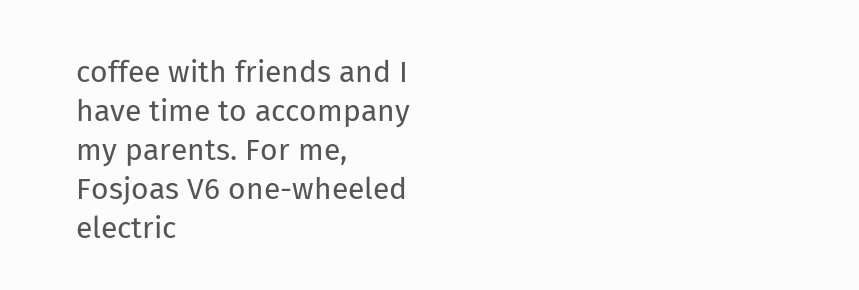coffee with friends and I have time to accompany my parents. For me, Fosjoas V6 one-wheeled electric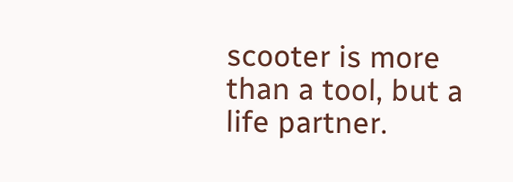scooter is more than a tool, but a life partner.